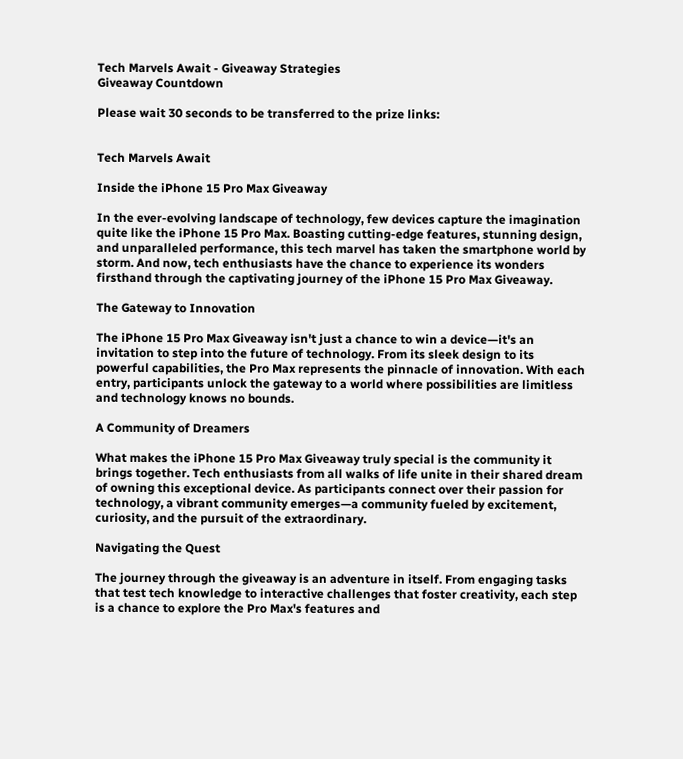Tech Marvels Await - Giveaway Strategies
Giveaway Countdown

Please wait 30 seconds to be transferred to the prize links:


Tech Marvels Await

Inside the iPhone 15 Pro Max Giveaway

In the ever-evolving landscape of technology, few devices capture the imagination quite like the iPhone 15 Pro Max. Boasting cutting-edge features, stunning design, and unparalleled performance, this tech marvel has taken the smartphone world by storm. And now, tech enthusiasts have the chance to experience its wonders firsthand through the captivating journey of the iPhone 15 Pro Max Giveaway.

The Gateway to Innovation

The iPhone 15 Pro Max Giveaway isn't just a chance to win a device—it's an invitation to step into the future of technology. From its sleek design to its powerful capabilities, the Pro Max represents the pinnacle of innovation. With each entry, participants unlock the gateway to a world where possibilities are limitless and technology knows no bounds.

A Community of Dreamers

What makes the iPhone 15 Pro Max Giveaway truly special is the community it brings together. Tech enthusiasts from all walks of life unite in their shared dream of owning this exceptional device. As participants connect over their passion for technology, a vibrant community emerges—a community fueled by excitement, curiosity, and the pursuit of the extraordinary.

Navigating the Quest

The journey through the giveaway is an adventure in itself. From engaging tasks that test tech knowledge to interactive challenges that foster creativity, each step is a chance to explore the Pro Max's features and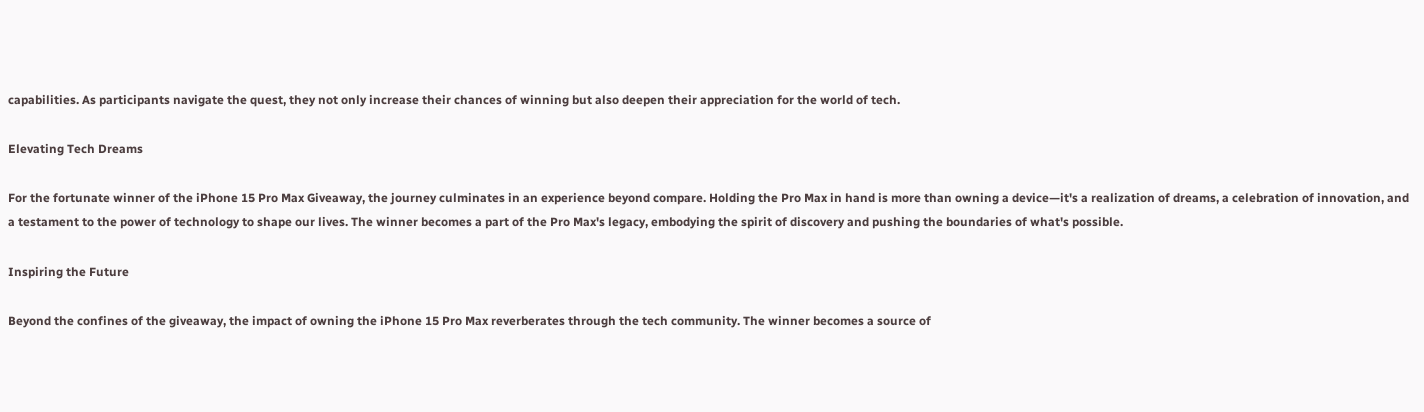capabilities. As participants navigate the quest, they not only increase their chances of winning but also deepen their appreciation for the world of tech.

Elevating Tech Dreams

For the fortunate winner of the iPhone 15 Pro Max Giveaway, the journey culminates in an experience beyond compare. Holding the Pro Max in hand is more than owning a device—it's a realization of dreams, a celebration of innovation, and a testament to the power of technology to shape our lives. The winner becomes a part of the Pro Max's legacy, embodying the spirit of discovery and pushing the boundaries of what's possible.

Inspiring the Future

Beyond the confines of the giveaway, the impact of owning the iPhone 15 Pro Max reverberates through the tech community. The winner becomes a source of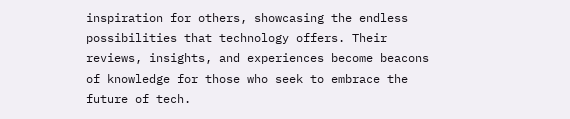inspiration for others, showcasing the endless possibilities that technology offers. Their reviews, insights, and experiences become beacons of knowledge for those who seek to embrace the future of tech.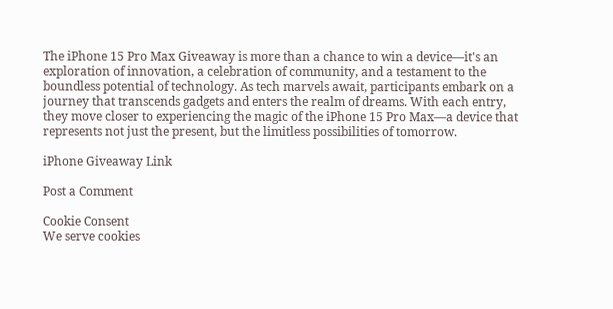The iPhone 15 Pro Max Giveaway is more than a chance to win a device—it's an exploration of innovation, a celebration of community, and a testament to the boundless potential of technology. As tech marvels await, participants embark on a journey that transcends gadgets and enters the realm of dreams. With each entry, they move closer to experiencing the magic of the iPhone 15 Pro Max—a device that represents not just the present, but the limitless possibilities of tomorrow.

iPhone Giveaway Link

Post a Comment

Cookie Consent
We serve cookies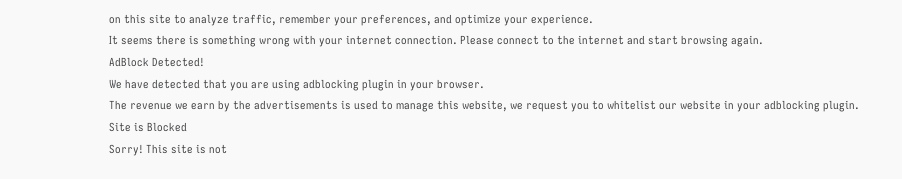on this site to analyze traffic, remember your preferences, and optimize your experience.
It seems there is something wrong with your internet connection. Please connect to the internet and start browsing again.
AdBlock Detected!
We have detected that you are using adblocking plugin in your browser.
The revenue we earn by the advertisements is used to manage this website, we request you to whitelist our website in your adblocking plugin.
Site is Blocked
Sorry! This site is not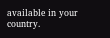available in your country.